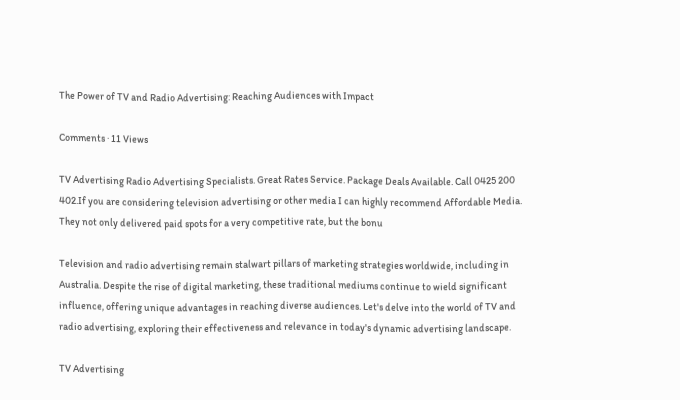The Power of TV and Radio Advertising: Reaching Audiences with Impact

Comments · 11 Views

TV Advertising Radio Advertising Specialists. Great Rates Service. Package Deals Available. Call 0425 200 402.If you are considering television advertising or other media I can highly recommend Affordable Media. They not only delivered paid spots for a very competitive rate, but the bonu

Television and radio advertising remain stalwart pillars of marketing strategies worldwide, including in Australia. Despite the rise of digital marketing, these traditional mediums continue to wield significant influence, offering unique advantages in reaching diverse audiences. Let's delve into the world of TV and radio advertising, exploring their effectiveness and relevance in today's dynamic advertising landscape.

TV Advertising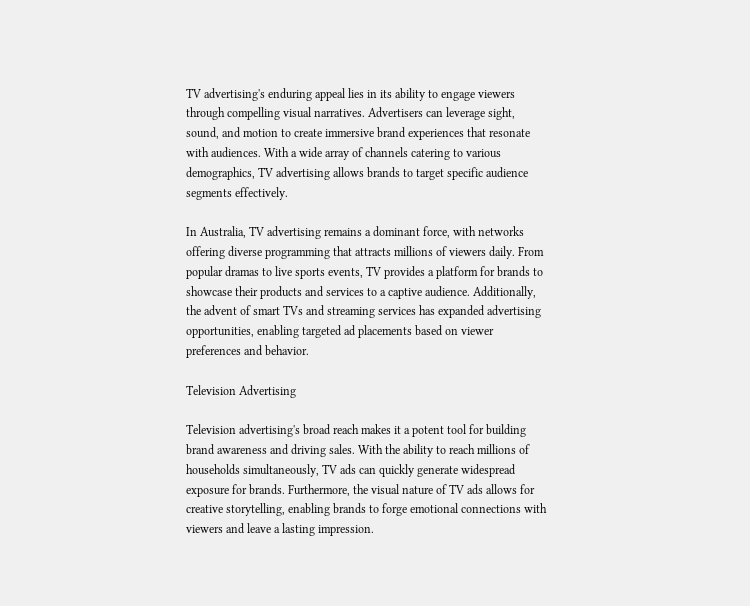TV advertising's enduring appeal lies in its ability to engage viewers through compelling visual narratives. Advertisers can leverage sight, sound, and motion to create immersive brand experiences that resonate with audiences. With a wide array of channels catering to various demographics, TV advertising allows brands to target specific audience segments effectively.

In Australia, TV advertising remains a dominant force, with networks offering diverse programming that attracts millions of viewers daily. From popular dramas to live sports events, TV provides a platform for brands to showcase their products and services to a captive audience. Additionally, the advent of smart TVs and streaming services has expanded advertising opportunities, enabling targeted ad placements based on viewer preferences and behavior.

Television Advertising

Television advertising's broad reach makes it a potent tool for building brand awareness and driving sales. With the ability to reach millions of households simultaneously, TV ads can quickly generate widespread exposure for brands. Furthermore, the visual nature of TV ads allows for creative storytelling, enabling brands to forge emotional connections with viewers and leave a lasting impression.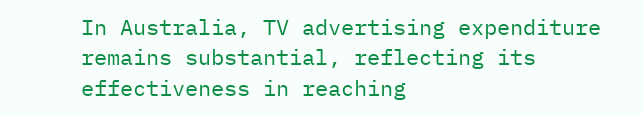In Australia, TV advertising expenditure remains substantial, reflecting its effectiveness in reaching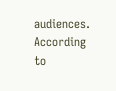audiences. According to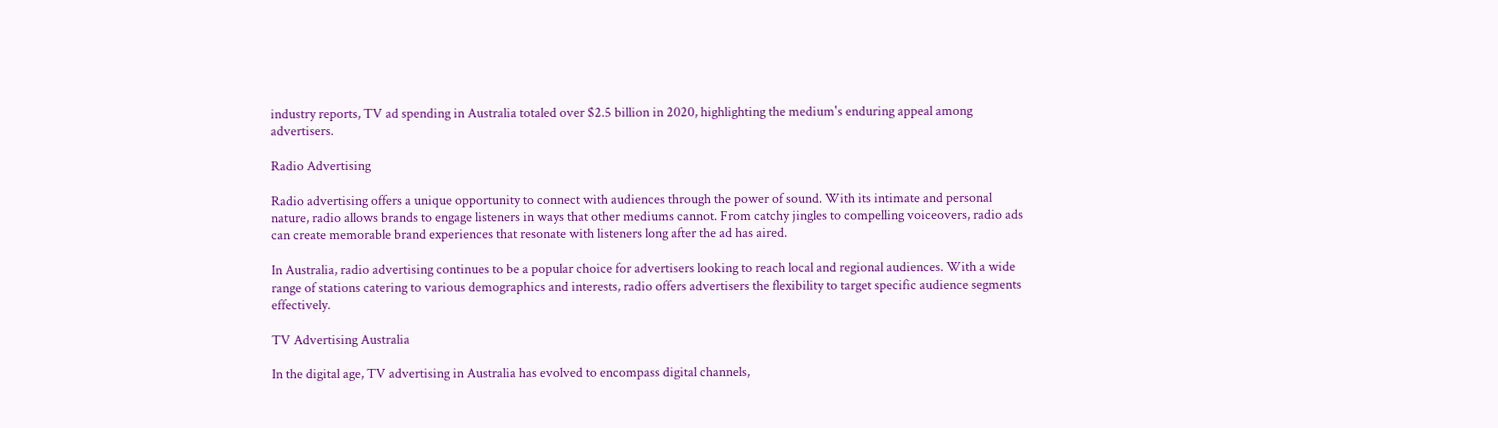industry reports, TV ad spending in Australia totaled over $2.5 billion in 2020, highlighting the medium's enduring appeal among advertisers.

Radio Advertising

Radio advertising offers a unique opportunity to connect with audiences through the power of sound. With its intimate and personal nature, radio allows brands to engage listeners in ways that other mediums cannot. From catchy jingles to compelling voiceovers, radio ads can create memorable brand experiences that resonate with listeners long after the ad has aired.

In Australia, radio advertising continues to be a popular choice for advertisers looking to reach local and regional audiences. With a wide range of stations catering to various demographics and interests, radio offers advertisers the flexibility to target specific audience segments effectively.

TV Advertising Australia

In the digital age, TV advertising in Australia has evolved to encompass digital channels,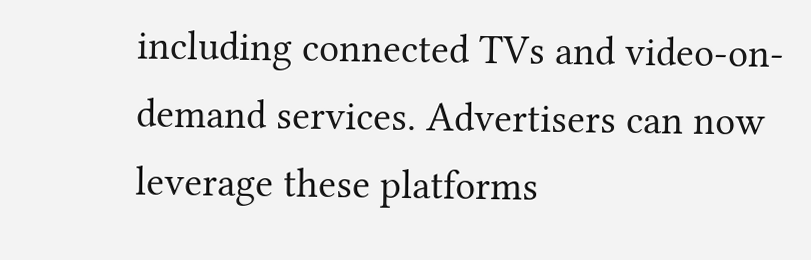including connected TVs and video-on-demand services. Advertisers can now leverage these platforms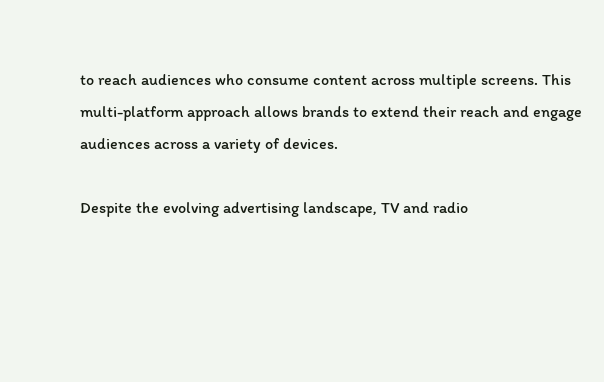to reach audiences who consume content across multiple screens. This multi-platform approach allows brands to extend their reach and engage audiences across a variety of devices.

Despite the evolving advertising landscape, TV and radio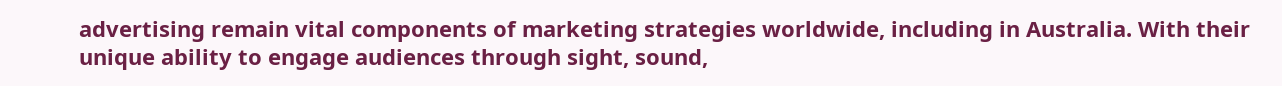advertising remain vital components of marketing strategies worldwide, including in Australia. With their unique ability to engage audiences through sight, sound,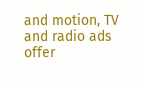and motion, TV and radio ads offer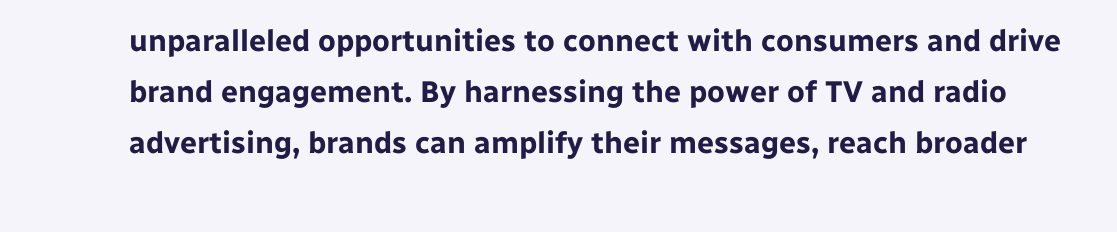unparalleled opportunities to connect with consumers and drive brand engagement. By harnessing the power of TV and radio advertising, brands can amplify their messages, reach broader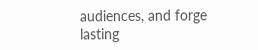audiences, and forge lasting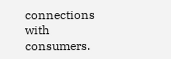connections with consumers.